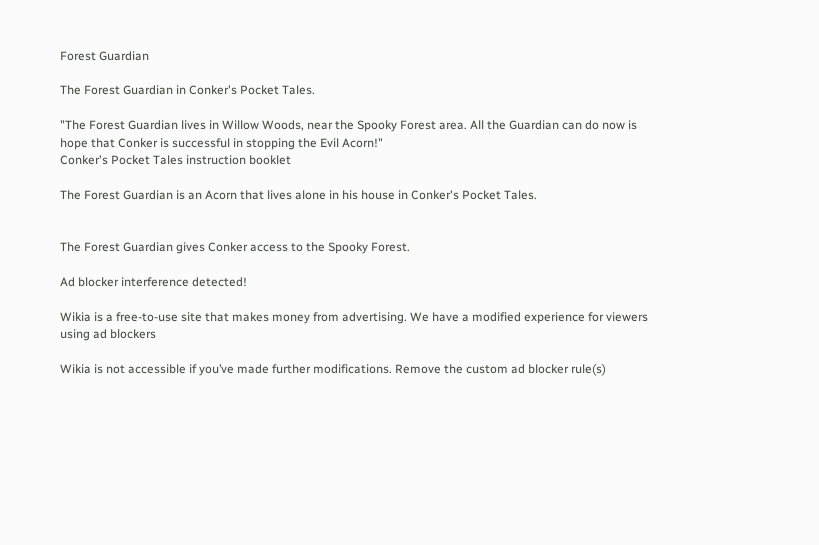Forest Guardian

The Forest Guardian in Conker's Pocket Tales.

"The Forest Guardian lives in Willow Woods, near the Spooky Forest area. All the Guardian can do now is hope that Conker is successful in stopping the Evil Acorn!"
Conker's Pocket Tales instruction booklet

The Forest Guardian is an Acorn that lives alone in his house in Conker's Pocket Tales.


The Forest Guardian gives Conker access to the Spooky Forest.

Ad blocker interference detected!

Wikia is a free-to-use site that makes money from advertising. We have a modified experience for viewers using ad blockers

Wikia is not accessible if you’ve made further modifications. Remove the custom ad blocker rule(s)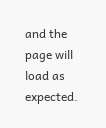and the page will load as expected.